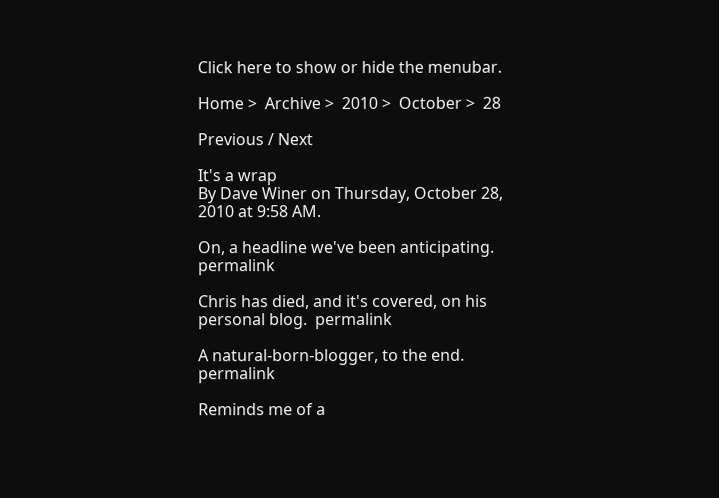Click here to show or hide the menubar.

Home >  Archive >  2010 >  October >  28

Previous / Next

It's a wrap
By Dave Winer on Thursday, October 28, 2010 at 9:58 AM.

On, a headline we've been anticipating. permalink

Chris has died, and it's covered, on his personal blog.  permalink

A natural-born-blogger, to the end. permalink

Reminds me of a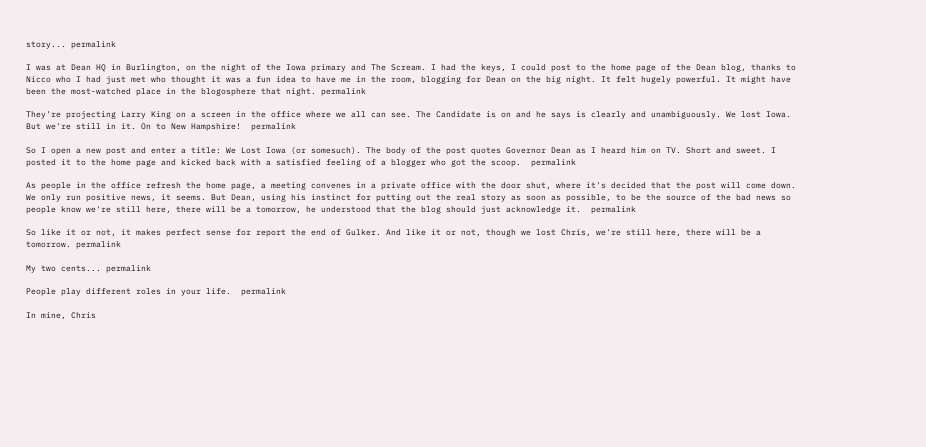story... permalink

I was at Dean HQ in Burlington, on the night of the Iowa primary and The Scream. I had the keys, I could post to the home page of the Dean blog, thanks to Nicco who I had just met who thought it was a fun idea to have me in the room, blogging for Dean on the big night. It felt hugely powerful. It might have been the most-watched place in the blogosphere that night. permalink

They're projecting Larry King on a screen in the office where we all can see. The Candidate is on and he says is clearly and unambiguously. We lost Iowa. But we're still in it. On to New Hampshire!  permalink

So I open a new post and enter a title: We Lost Iowa (or somesuch). The body of the post quotes Governor Dean as I heard him on TV. Short and sweet. I posted it to the home page and kicked back with a satisfied feeling of a blogger who got the scoop.  permalink

As people in the office refresh the home page, a meeting convenes in a private office with the door shut, where it's decided that the post will come down. We only run positive news, it seems. But Dean, using his instinct for putting out the real story as soon as possible, to be the source of the bad news so people know we're still here, there will be a tomorrow, he understood that the blog should just acknowledge it.  permalink

So like it or not, it makes perfect sense for report the end of Gulker. And like it or not, though we lost Chris, we're still here, there will be a tomorrow. permalink

My two cents... permalink

People play different roles in your life.  permalink

In mine, Chris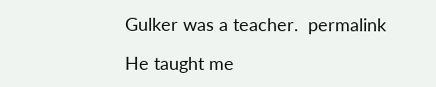Gulker was a teacher.  permalink

He taught me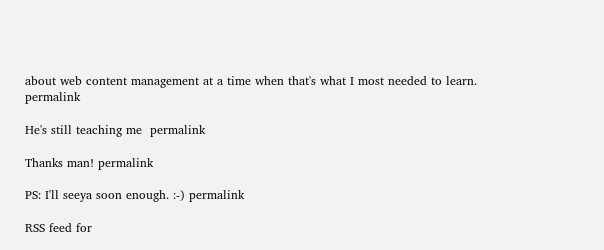about web content management at a time when that's what I most needed to learn. permalink

He's still teaching me  permalink

Thanks man! permalink

PS: I'll seeya soon enough. :-) permalink

RSS feed for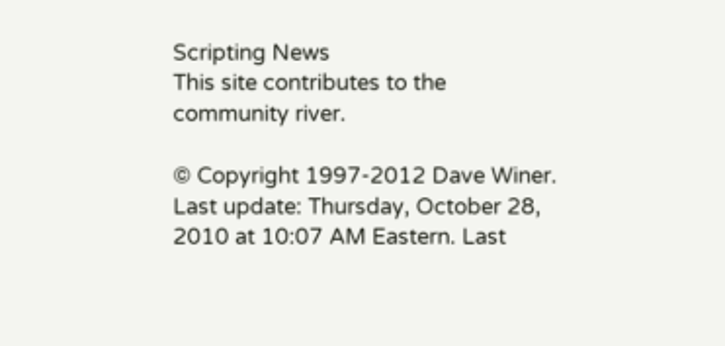Scripting News
This site contributes to the community river.

© Copyright 1997-2012 Dave Winer. Last update: Thursday, October 28, 2010 at 10:07 AM Eastern. Last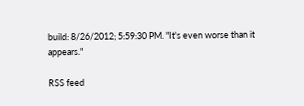build: 8/26/2012; 5:59:30 PM. "It's even worse than it appears."

RSS feed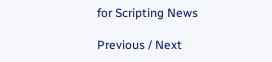for Scripting News

Previous / Next